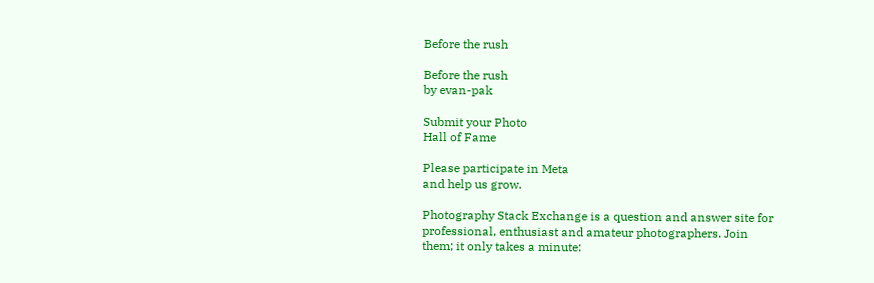Before the rush

Before the rush
by evan-pak

Submit your Photo
Hall of Fame

Please participate in Meta
and help us grow.

Photography Stack Exchange is a question and answer site for professional, enthusiast and amateur photographers. Join them; it only takes a minute: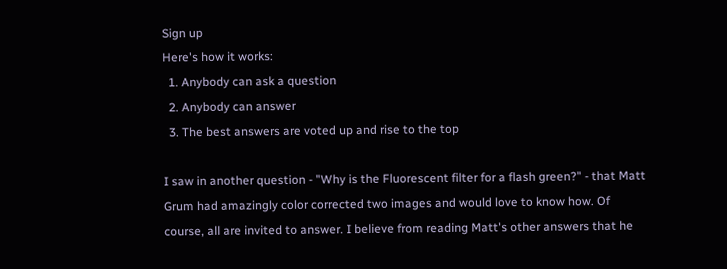Sign up
Here's how it works:
  1. Anybody can ask a question
  2. Anybody can answer
  3. The best answers are voted up and rise to the top

I saw in another question - "Why is the Fluorescent filter for a flash green?" - that Matt Grum had amazingly color corrected two images and would love to know how. Of course, all are invited to answer. I believe from reading Matt's other answers that he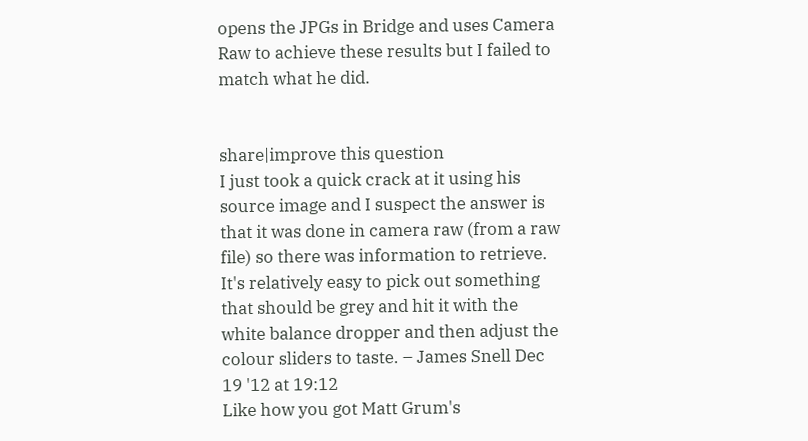opens the JPGs in Bridge and uses Camera Raw to achieve these results but I failed to match what he did.


share|improve this question
I just took a quick crack at it using his source image and I suspect the answer is that it was done in camera raw (from a raw file) so there was information to retrieve. It's relatively easy to pick out something that should be grey and hit it with the white balance dropper and then adjust the colour sliders to taste. – James Snell Dec 19 '12 at 19:12
Like how you got Matt Grum's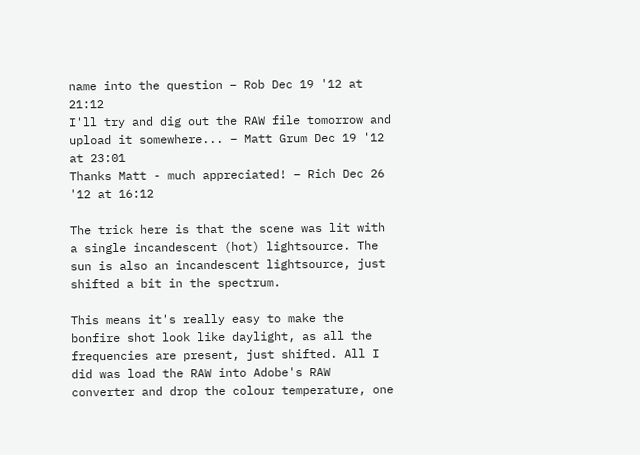name into the question – Rob Dec 19 '12 at 21:12
I'll try and dig out the RAW file tomorrow and upload it somewhere... – Matt Grum Dec 19 '12 at 23:01
Thanks Matt - much appreciated! – Rich Dec 26 '12 at 16:12

The trick here is that the scene was lit with a single incandescent (hot) lightsource. The sun is also an incandescent lightsource, just shifted a bit in the spectrum.

This means it's really easy to make the bonfire shot look like daylight, as all the frequencies are present, just shifted. All I did was load the RAW into Adobe's RAW converter and drop the colour temperature, one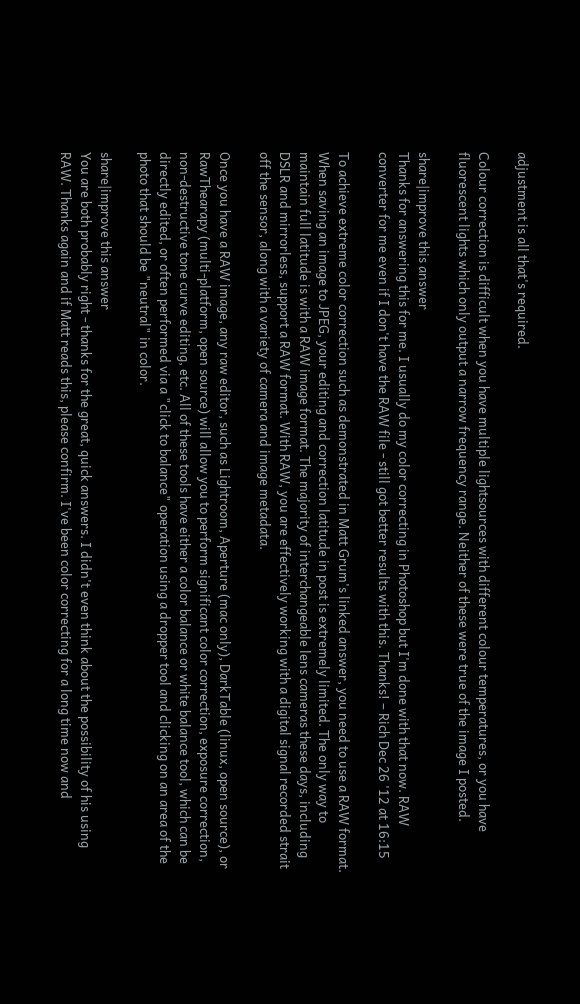adjustment is all that's required.

Colour correction is difficult when you have multiple lightsources with different colour temperatures, or you have fluorescent lights which only output a narrow frequency range. Neither of these were true of the image I posted.

share|improve this answer
Thanks for answering this for me. I usually do my color correcting in Photoshop but I'm done with that now. RAW converter for me even if I don't have the RAW file - still got better results with this. Thanks! – Rich Dec 26 '12 at 16:15

To achieve extreme color correction such as demonstrated in Matt Grum's linked answer, you need to use a RAW format. When saving an image to JPEG, your editing and correction latitude in post is extremely limited. The only way to maintain full latitude is with a RAW image format. The majority of interchangeable lens cameras these days, including DSLR and mirrorless, support a RAW format. With RAW, you are effectively working with a digital signal recorded strait off the sensor, along with a variety of camera and image metadata.

Once you have a RAW image, any raw editor, such as Lightroom, Aperture (mac only), DarkTable (linux, open source), or RawThearapy (multi-platform, open source) will allow you to perform significant color correction, exposure correction, non-destructive tone curve editing, etc. All of these tools have either a color balance or white balance tool, which can be directly edited, or often performed via a "click to balance" operation using a dropper tool and clicking on an area of the photo that should be "neutral" in color.

share|improve this answer
You are both probably right - thanks for the great, quick answers. I didn't even think about the possibility of his using RAW. Thanks again and if Matt reads this, please confirm. I've been color correcting for a long time now and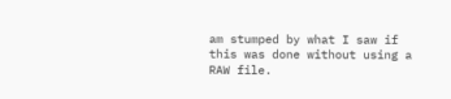am stumped by what I saw if this was done without using a RAW file.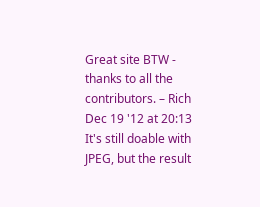Great site BTW - thanks to all the contributors. – Rich Dec 19 '12 at 20:13
It's still doable with JPEG, but the result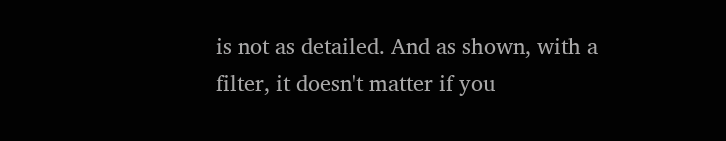is not as detailed. And as shown, with a filter, it doesn't matter if you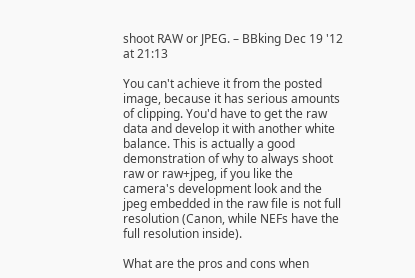shoot RAW or JPEG. – BBking Dec 19 '12 at 21:13

You can't achieve it from the posted image, because it has serious amounts of clipping. You'd have to get the raw data and develop it with another white balance. This is actually a good demonstration of why to always shoot raw or raw+jpeg, if you like the camera's development look and the jpeg embedded in the raw file is not full resolution (Canon, while NEFs have the full resolution inside).

What are the pros and cons when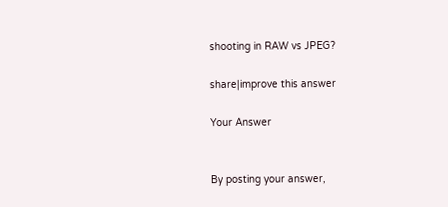shooting in RAW vs JPEG?

share|improve this answer

Your Answer


By posting your answer,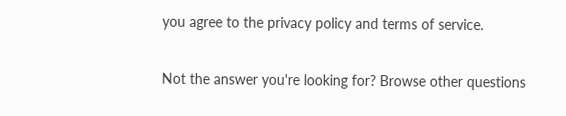you agree to the privacy policy and terms of service.

Not the answer you're looking for? Browse other questions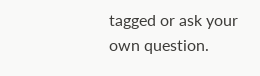tagged or ask your own question.